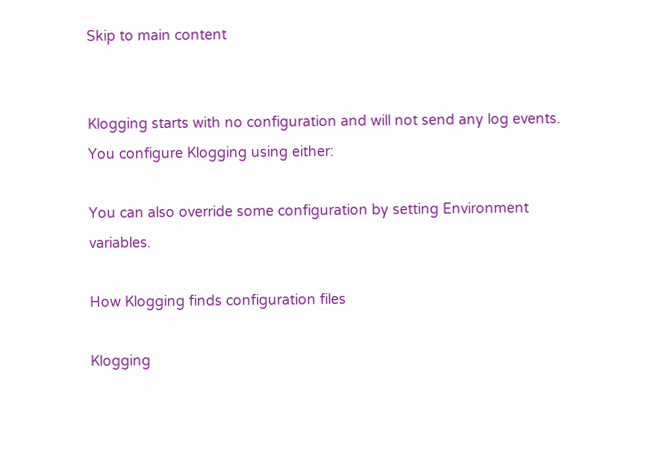Skip to main content


Klogging starts with no configuration and will not send any log events. You configure Klogging using either:

You can also override some configuration by setting Environment variables.

How Klogging finds configuration files

Klogging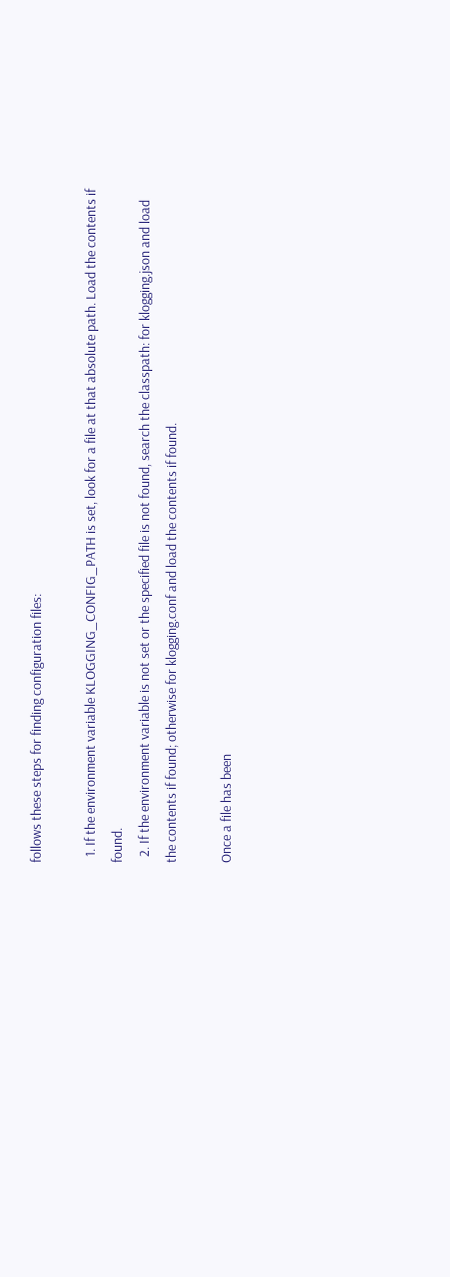follows these steps for finding configuration files:

  1. If the environment variable KLOGGING_CONFIG_PATH is set, look for a file at that absolute path. Load the contents if found.
  2. If the environment variable is not set or the specified file is not found, search the classpath: for klogging.json and load the contents if found; otherwise for klogging.conf and load the contents if found.

Once a file has been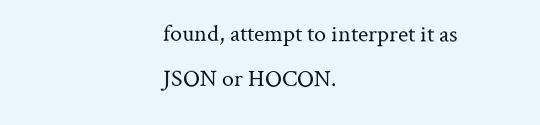found, attempt to interpret it as JSON or HOCON.